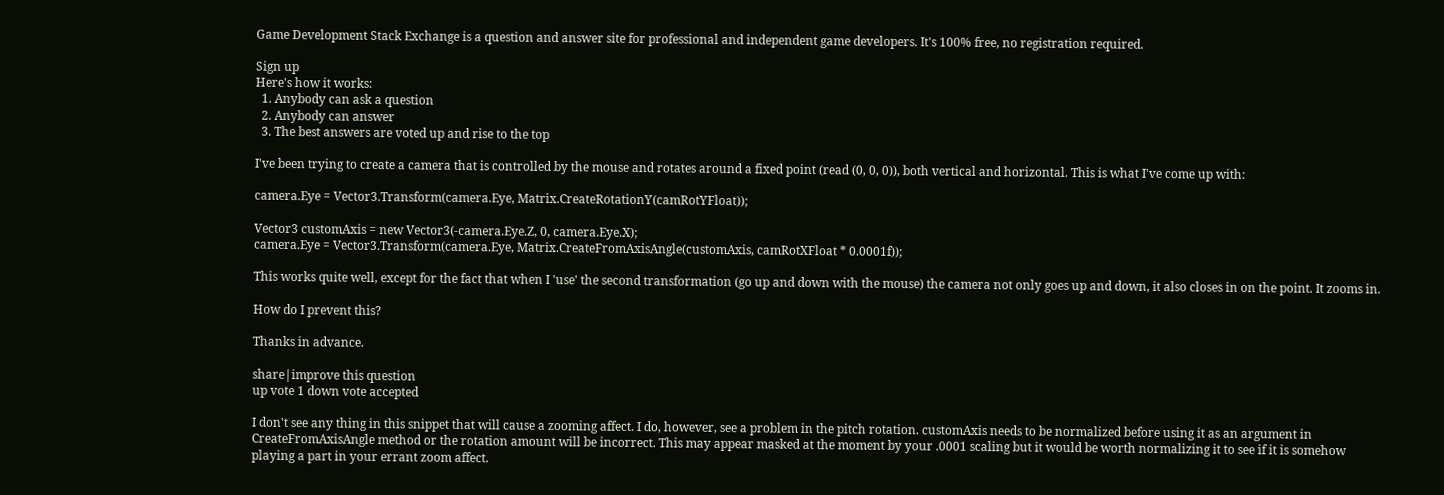Game Development Stack Exchange is a question and answer site for professional and independent game developers. It's 100% free, no registration required.

Sign up
Here's how it works:
  1. Anybody can ask a question
  2. Anybody can answer
  3. The best answers are voted up and rise to the top

I've been trying to create a camera that is controlled by the mouse and rotates around a fixed point (read (0, 0, 0)), both vertical and horizontal. This is what I've come up with:

camera.Eye = Vector3.Transform(camera.Eye, Matrix.CreateRotationY(camRotYFloat));

Vector3 customAxis = new Vector3(-camera.Eye.Z, 0, camera.Eye.X);
camera.Eye = Vector3.Transform(camera.Eye, Matrix.CreateFromAxisAngle(customAxis, camRotXFloat * 0.0001f));

This works quite well, except for the fact that when I 'use' the second transformation (go up and down with the mouse) the camera not only goes up and down, it also closes in on the point. It zooms in.

How do I prevent this?

Thanks in advance.

share|improve this question
up vote 1 down vote accepted

I don't see any thing in this snippet that will cause a zooming affect. I do, however, see a problem in the pitch rotation. customAxis needs to be normalized before using it as an argument in CreateFromAxisAngle method or the rotation amount will be incorrect. This may appear masked at the moment by your .0001 scaling but it would be worth normalizing it to see if it is somehow playing a part in your errant zoom affect.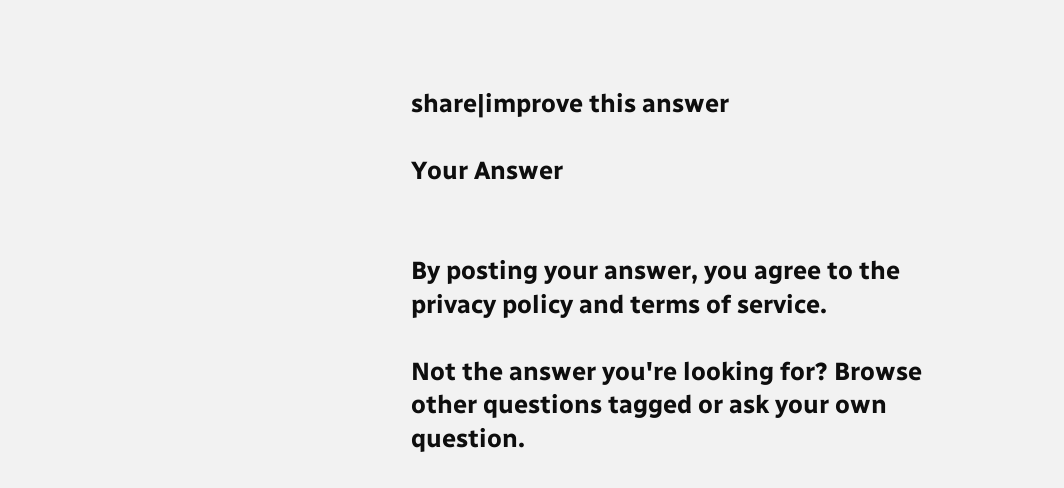share|improve this answer

Your Answer


By posting your answer, you agree to the privacy policy and terms of service.

Not the answer you're looking for? Browse other questions tagged or ask your own question.